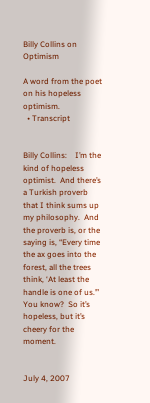Billy Collins on Optimism

A word from the poet on his hopeless optimism.
  • Transcript


Billy Collins:    I’m the kind of hopeless optimist.  And there’s a Turkish proverb that I think sums up my philosophy.  And the proverb is, or the saying is, “Every time the ax goes into the forest, all the trees think, ‘At least the handle is one of us.’”  You know?  So it’s hopeless, but it’s cheery for the moment.


July 4, 2007